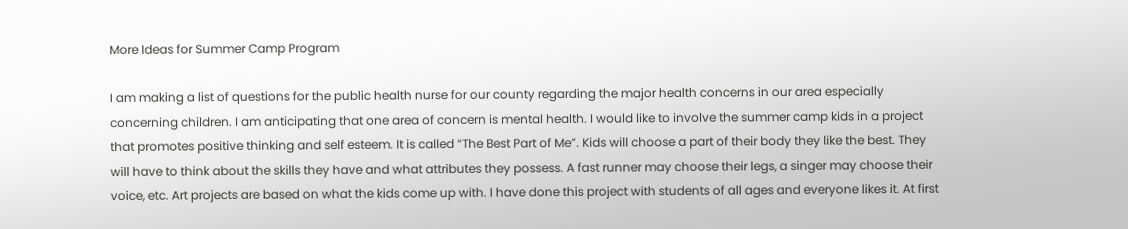More Ideas for Summer Camp Program

I am making a list of questions for the public health nurse for our county regarding the major health concerns in our area especially concerning children. I am anticipating that one area of concern is mental health. I would like to involve the summer camp kids in a project that promotes positive thinking and self esteem. It is called “The Best Part of Me”. Kids will choose a part of their body they like the best. They will have to think about the skills they have and what attributes they possess. A fast runner may choose their legs, a singer may choose their voice, etc. Art projects are based on what the kids come up with. I have done this project with students of all ages and everyone likes it. At first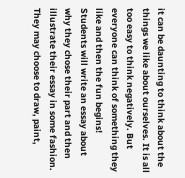it can be daunting to think about the things we like about ourselves. It is all too easy to think negatively. But everyone can think of something they like and then the fun begins! Students will write an essay about why they chose their part and then illustrate their essay in some fashion. They may choose to draw, paint,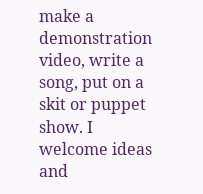make a demonstration video, write a song, put on a skit or puppet show. I welcome ideas and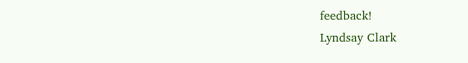feedback!
Lyndsay Clark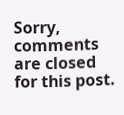Sorry, comments are closed for this post.